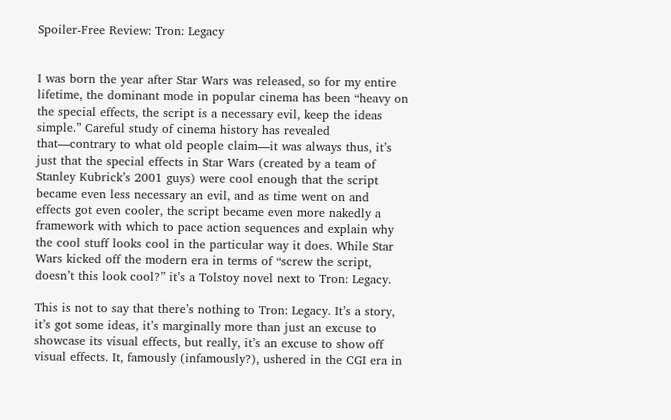Spoiler-Free Review: Tron: Legacy


I was born the year after Star Wars was released, so for my entire lifetime, the dominant mode in popular cinema has been “heavy on the special effects, the script is a necessary evil, keep the ideas simple.” Careful study of cinema history has revealed that—contrary to what old people claim—it was always thus, it’s just that the special effects in Star Wars (created by a team of Stanley Kubrick’s 2001 guys) were cool enough that the script became even less necessary an evil, and as time went on and effects got even cooler, the script became even more nakedly a framework with which to pace action sequences and explain why the cool stuff looks cool in the particular way it does. While Star Wars kicked off the modern era in terms of “screw the script, doesn’t this look cool?” it’s a Tolstoy novel next to Tron: Legacy.

This is not to say that there’s nothing to Tron: Legacy. It’s a story, it’s got some ideas, it’s marginally more than just an excuse to showcase its visual effects, but really, it’s an excuse to show off visual effects. It, famously (infamously?), ushered in the CGI era in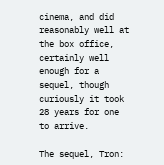cinema, and did reasonably well at the box office, certainly well enough for a sequel, though curiously it took 28 years for one to arrive.

The sequel, Tron: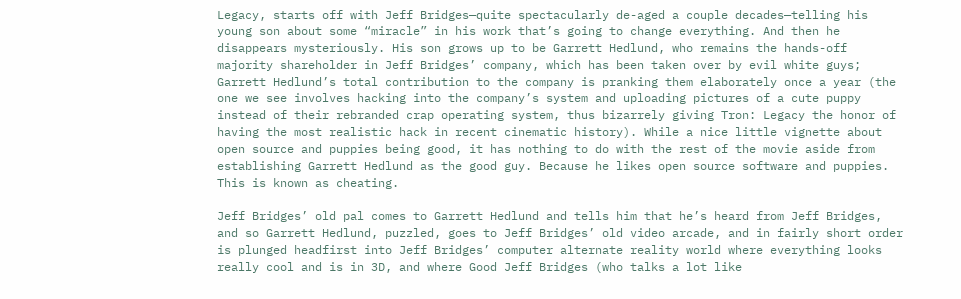Legacy, starts off with Jeff Bridges—quite spectacularly de-aged a couple decades—telling his young son about some “miracle” in his work that’s going to change everything. And then he disappears mysteriously. His son grows up to be Garrett Hedlund, who remains the hands-off majority shareholder in Jeff Bridges’ company, which has been taken over by evil white guys; Garrett Hedlund’s total contribution to the company is pranking them elaborately once a year (the one we see involves hacking into the company’s system and uploading pictures of a cute puppy instead of their rebranded crap operating system, thus bizarrely giving Tron: Legacy the honor of having the most realistic hack in recent cinematic history). While a nice little vignette about open source and puppies being good, it has nothing to do with the rest of the movie aside from establishing Garrett Hedlund as the good guy. Because he likes open source software and puppies. This is known as cheating.

Jeff Bridges’ old pal comes to Garrett Hedlund and tells him that he’s heard from Jeff Bridges, and so Garrett Hedlund, puzzled, goes to Jeff Bridges’ old video arcade, and in fairly short order is plunged headfirst into Jeff Bridges’ computer alternate reality world where everything looks really cool and is in 3D, and where Good Jeff Bridges (who talks a lot like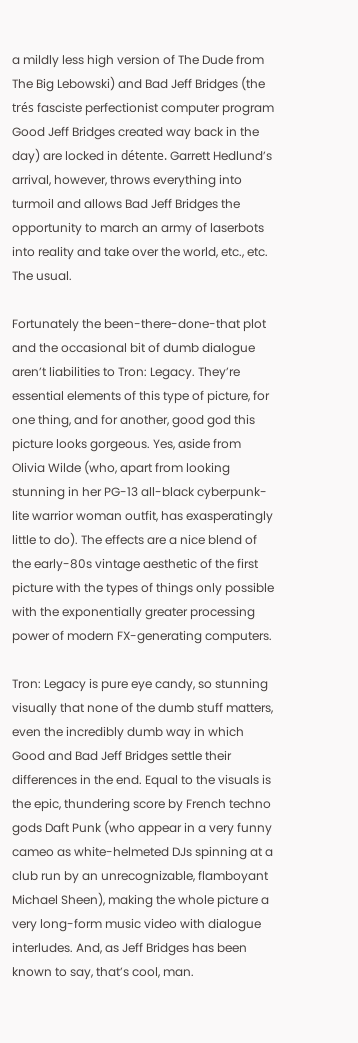a mildly less high version of The Dude from The Big Lebowski) and Bad Jeff Bridges (the trés fasciste perfectionist computer program Good Jeff Bridges created way back in the day) are locked in détente. Garrett Hedlund’s arrival, however, throws everything into turmoil and allows Bad Jeff Bridges the opportunity to march an army of laserbots into reality and take over the world, etc., etc. The usual.

Fortunately the been-there-done-that plot and the occasional bit of dumb dialogue aren’t liabilities to Tron: Legacy. They’re essential elements of this type of picture, for one thing, and for another, good god this picture looks gorgeous. Yes, aside from Olivia Wilde (who, apart from looking stunning in her PG-13 all-black cyberpunk-lite warrior woman outfit, has exasperatingly little to do). The effects are a nice blend of the early-80s vintage aesthetic of the first picture with the types of things only possible with the exponentially greater processing power of modern FX-generating computers.

Tron: Legacy is pure eye candy, so stunning visually that none of the dumb stuff matters, even the incredibly dumb way in which Good and Bad Jeff Bridges settle their differences in the end. Equal to the visuals is the epic, thundering score by French techno gods Daft Punk (who appear in a very funny cameo as white-helmeted DJs spinning at a club run by an unrecognizable, flamboyant Michael Sheen), making the whole picture a very long-form music video with dialogue interludes. And, as Jeff Bridges has been known to say, that’s cool, man.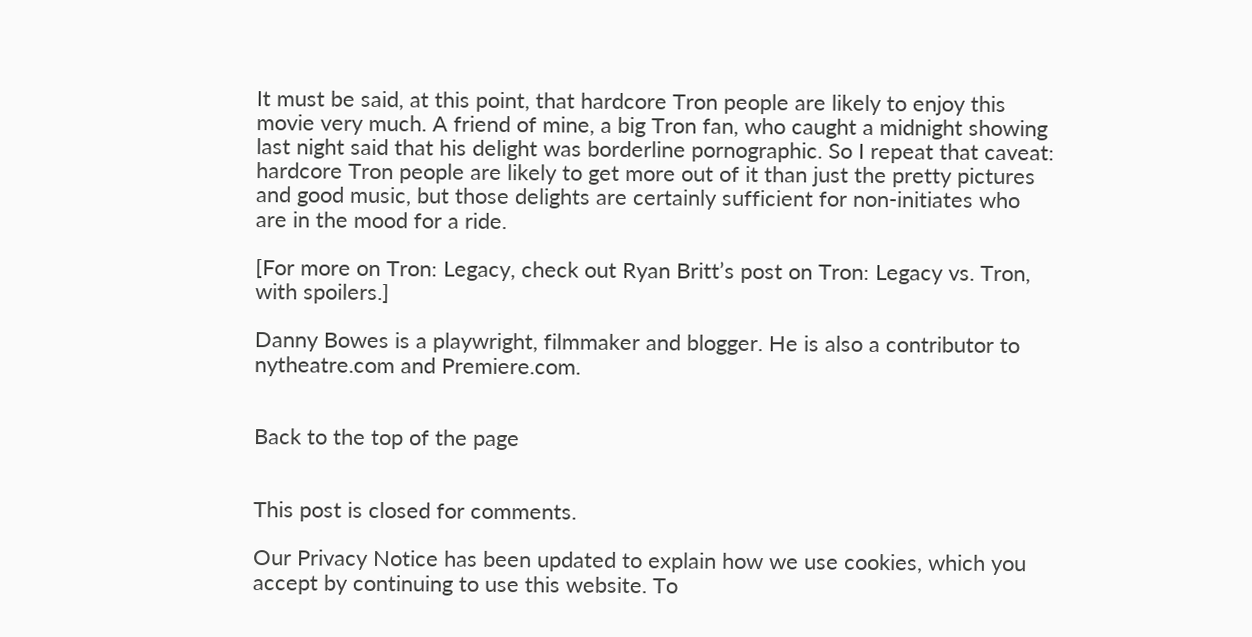It must be said, at this point, that hardcore Tron people are likely to enjoy this movie very much. A friend of mine, a big Tron fan, who caught a midnight showing last night said that his delight was borderline pornographic. So I repeat that caveat: hardcore Tron people are likely to get more out of it than just the pretty pictures and good music, but those delights are certainly sufficient for non-initiates who are in the mood for a ride.

[For more on Tron: Legacy, check out Ryan Britt’s post on Tron: Legacy vs. Tron, with spoilers.]

Danny Bowes is a playwright, filmmaker and blogger. He is also a contributor to nytheatre.com and Premiere.com.


Back to the top of the page


This post is closed for comments.

Our Privacy Notice has been updated to explain how we use cookies, which you accept by continuing to use this website. To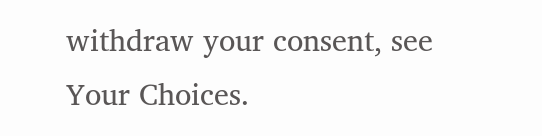withdraw your consent, see Your Choices.